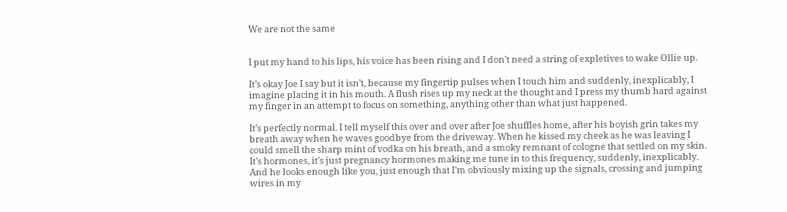We are not the same


I put my hand to his lips, his voice has been rising and I don’t need a string of expletives to wake Ollie up.

It’s okay Joe I say but it isn’t, because my fingertip pulses when I touch him and suddenly, inexplicably, I imagine placing it in his mouth. A flush rises up my neck at the thought and I press my thumb hard against my finger in an attempt to focus on something, anything other than what just happened.

It’s perfectly normal. I tell myself this over and over after Joe shuffles home, after his boyish grin takes my breath away when he waves goodbye from the driveway. When he kissed my cheek as he was leaving I could smell the sharp mint of vodka on his breath, and a smoky remnant of cologne that settled on my skin. It’s hormones, it’s just pregnancy hormones making me tune in to this frequency, suddenly, inexplicably. And he looks enough like you, just enough that I’m obviously mixing up the signals, crossing and jumping wires in my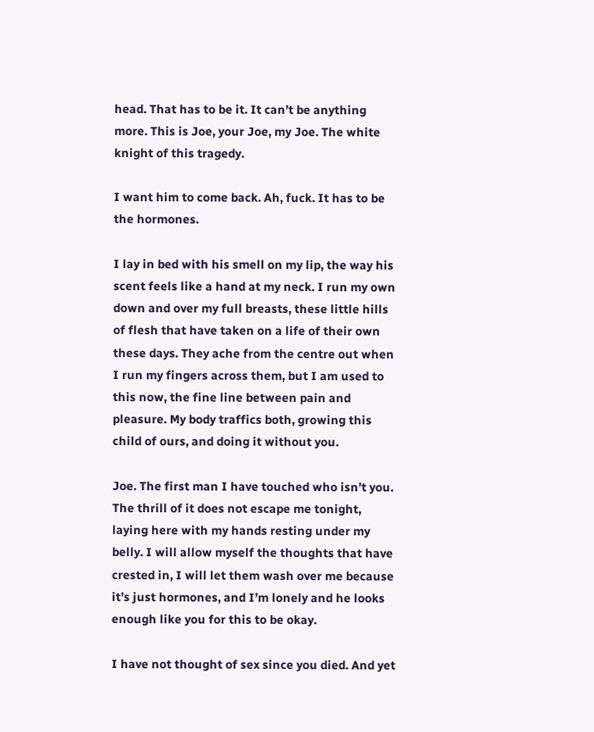head. That has to be it. It can’t be anything more. This is Joe, your Joe, my Joe. The white knight of this tragedy.

I want him to come back. Ah, fuck. It has to be the hormones.

I lay in bed with his smell on my lip, the way his scent feels like a hand at my neck. I run my own down and over my full breasts, these little hills of flesh that have taken on a life of their own these days. They ache from the centre out when I run my fingers across them, but I am used to this now, the fine line between pain and pleasure. My body traffics both, growing this child of ours, and doing it without you.

Joe. The first man I have touched who isn’t you. The thrill of it does not escape me tonight, laying here with my hands resting under my belly. I will allow myself the thoughts that have crested in, I will let them wash over me because it’s just hormones, and I’m lonely and he looks enough like you for this to be okay.

I have not thought of sex since you died. And yet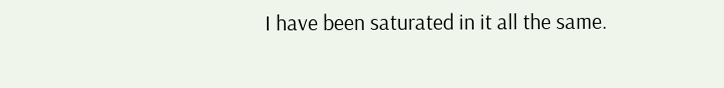I have been saturated in it all the same.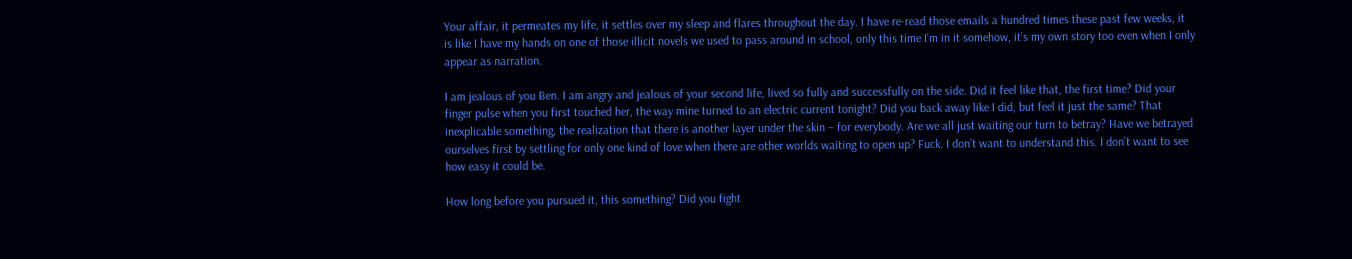Your affair, it permeates my life, it settles over my sleep and flares throughout the day. I have re-read those emails a hundred times these past few weeks, it is like I have my hands on one of those illicit novels we used to pass around in school, only this time I’m in it somehow, it’s my own story too even when I only appear as narration.

I am jealous of you Ben. I am angry and jealous of your second life, lived so fully and successfully on the side. Did it feel like that, the first time? Did your finger pulse when you first touched her, the way mine turned to an electric current tonight? Did you back away like I did, but feel it just the same? That inexplicable something, the realization that there is another layer under the skin – for everybody. Are we all just waiting our turn to betray? Have we betrayed ourselves first by settling for only one kind of love when there are other worlds waiting to open up? Fuck. I don’t want to understand this. I don’t want to see how easy it could be.

How long before you pursued it, this something? Did you fight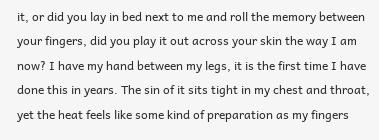it, or did you lay in bed next to me and roll the memory between your fingers, did you play it out across your skin the way I am now? I have my hand between my legs, it is the first time I have done this in years. The sin of it sits tight in my chest and throat, yet the heat feels like some kind of preparation as my fingers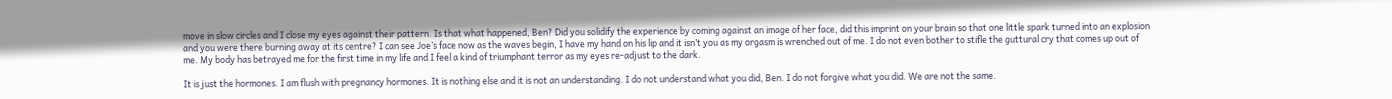move in slow circles and I close my eyes against their pattern. Is that what happened, Ben? Did you solidify the experience by coming against an image of her face, did this imprint on your brain so that one little spark turned into an explosion and you were there burning away at its centre? I can see Joe’s face now as the waves begin, I have my hand on his lip and it isn’t you as my orgasm is wrenched out of me. I do not even bother to stifle the guttural cry that comes up out of me. My body has betrayed me for the first time in my life and I feel a kind of triumphant terror as my eyes re-adjust to the dark.

It is just the hormones. I am flush with pregnancy hormones. It is nothing else and it is not an understanding. I do not understand what you did, Ben. I do not forgive what you did. We are not the same.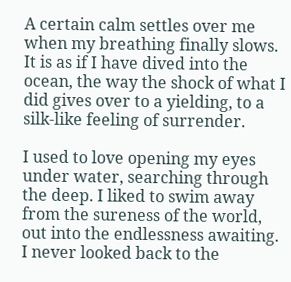A certain calm settles over me when my breathing finally slows. It is as if I have dived into the ocean, the way the shock of what I did gives over to a yielding, to a silk-like feeling of surrender.

I used to love opening my eyes under water, searching through the deep. I liked to swim away from the sureness of the world, out into the endlessness awaiting. I never looked back to the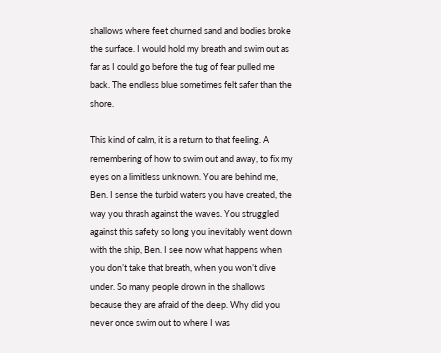shallows where feet churned sand and bodies broke the surface. I would hold my breath and swim out as far as I could go before the tug of fear pulled me back. The endless blue sometimes felt safer than the shore.

This kind of calm, it is a return to that feeling. A remembering of how to swim out and away, to fix my eyes on a limitless unknown. You are behind me, Ben. I sense the turbid waters you have created, the way you thrash against the waves. You struggled against this safety so long you inevitably went down with the ship, Ben. I see now what happens when you don’t take that breath, when you won’t dive under. So many people drown in the shallows because they are afraid of the deep. Why did you never once swim out to where I was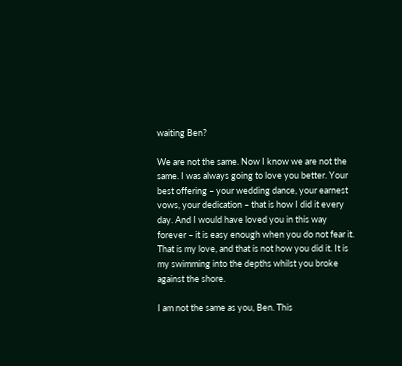waiting Ben?

We are not the same. Now I know we are not the same. I was always going to love you better. Your best offering – your wedding dance, your earnest vows, your dedication – that is how I did it every day. And I would have loved you in this way forever – it is easy enough when you do not fear it. That is my love, and that is not how you did it. It is my swimming into the depths whilst you broke against the shore.

I am not the same as you, Ben. This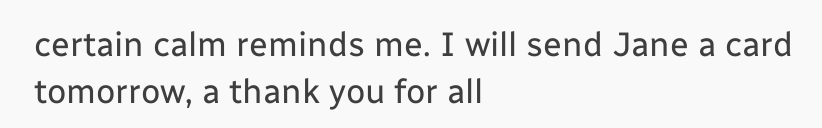certain calm reminds me. I will send Jane a card tomorrow, a thank you for all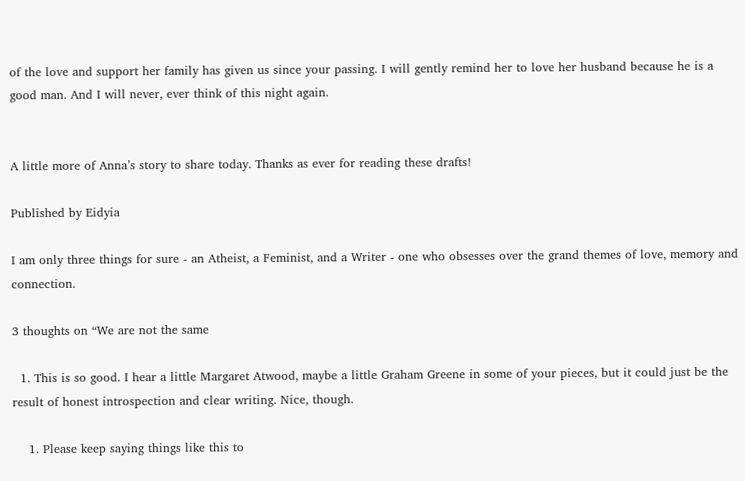of the love and support her family has given us since your passing. I will gently remind her to love her husband because he is a good man. And I will never, ever think of this night again.


A little more of Anna’s story to share today. Thanks as ever for reading these drafts!

Published by Eidyia

I am only three things for sure - an Atheist, a Feminist, and a Writer - one who obsesses over the grand themes of love, memory and connection.

3 thoughts on “We are not the same

  1. This is so good. I hear a little Margaret Atwood, maybe a little Graham Greene in some of your pieces, but it could just be the result of honest introspection and clear writing. Nice, though.

    1. Please keep saying things like this to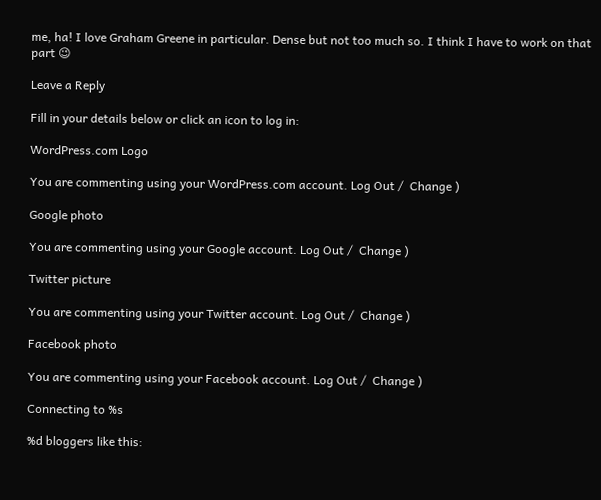me, ha! I love Graham Greene in particular. Dense but not too much so. I think I have to work on that part 😉

Leave a Reply

Fill in your details below or click an icon to log in:

WordPress.com Logo

You are commenting using your WordPress.com account. Log Out /  Change )

Google photo

You are commenting using your Google account. Log Out /  Change )

Twitter picture

You are commenting using your Twitter account. Log Out /  Change )

Facebook photo

You are commenting using your Facebook account. Log Out /  Change )

Connecting to %s

%d bloggers like this: